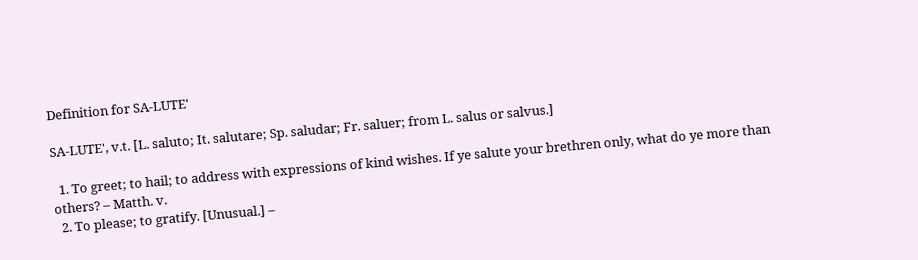Definition for SA-LUTE'

SA-LUTE', v.t. [L. saluto; It. salutare; Sp. saludar; Fr. saluer; from L. salus or salvus.]

  1. To greet; to hail; to address with expressions of kind wishes. If ye salute your brethren only, what do ye more than others? – Matth. v.
  2. To please; to gratify. [Unusual.] –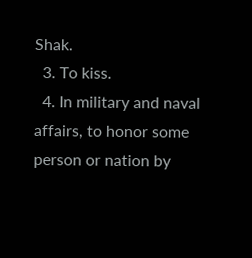Shak.
  3. To kiss.
  4. In military and naval affairs, to honor some person or nation by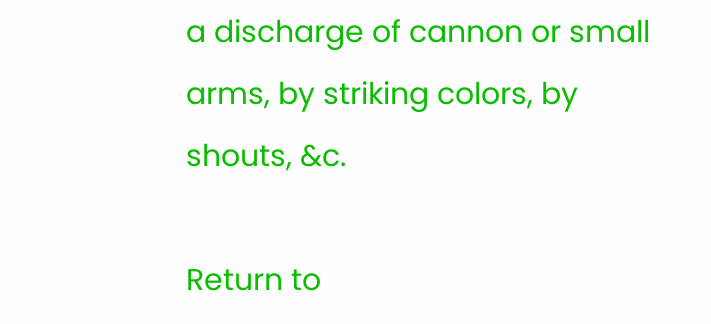a discharge of cannon or small arms, by striking colors, by shouts, &c.

Return to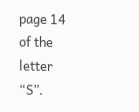page 14 of the letter “S”.